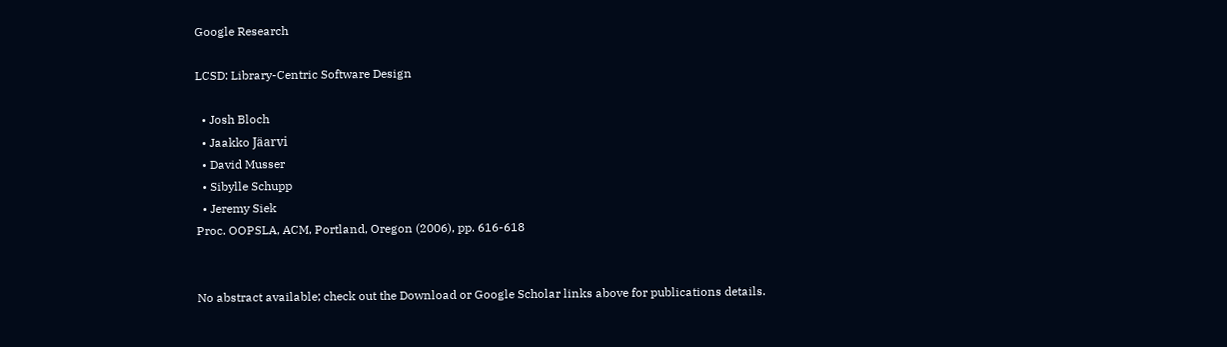Google Research

LCSD: Library-Centric Software Design

  • Josh Bloch
  • Jaakko Jäarvi
  • David Musser
  • Sibylle Schupp
  • Jeremy Siek
Proc. OOPSLA, ACM, Portland, Oregon (2006), pp. 616-618


No abstract available; check out the Download or Google Scholar links above for publications details.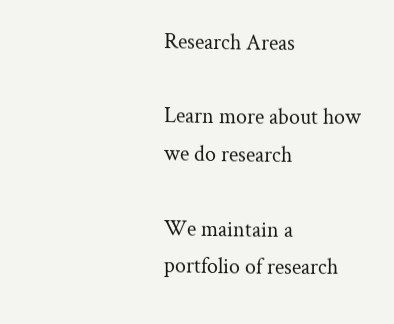Research Areas

Learn more about how we do research

We maintain a portfolio of research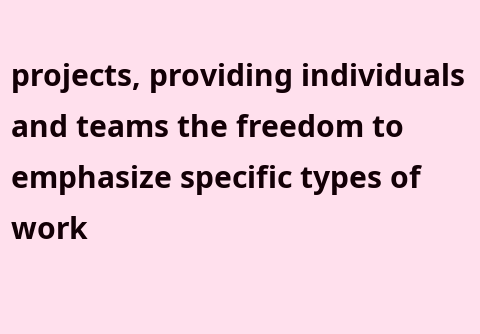projects, providing individuals and teams the freedom to emphasize specific types of work